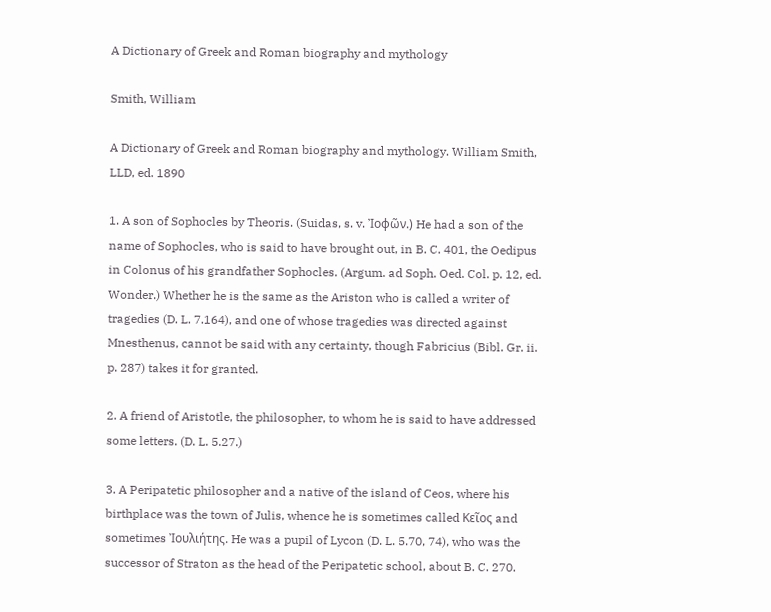A Dictionary of Greek and Roman biography and mythology

Smith, William

A Dictionary of Greek and Roman biography and mythology. William Smith, LLD, ed. 1890

1. A son of Sophocles by Theoris. (Suidas, s. v. Ἰοφῶν.) He had a son of the name of Sophocles, who is said to have brought out, in B. C. 401, the Oedipus in Colonus of his grandfather Sophocles. (Argum. ad Soph. Oed. Col. p. 12, ed. Wonder.) Whether he is the same as the Ariston who is called a writer of tragedies (D. L. 7.164), and one of whose tragedies was directed against Mnesthenus, cannot be said with any certainty, though Fabricius (Bibl. Gr. ii. p. 287) takes it for granted.

2. A friend of Aristotle, the philosopher, to whom he is said to have addressed some letters. (D. L. 5.27.)

3. A Peripatetic philosopher and a native of the island of Ceos, where his birthplace was the town of Julis, whence he is sometimes called Κεῖος and sometimes Ἰουλιήτης. He was a pupil of Lycon (D. L. 5.70, 74), who was the successor of Straton as the head of the Peripatetic school, about B. C. 270.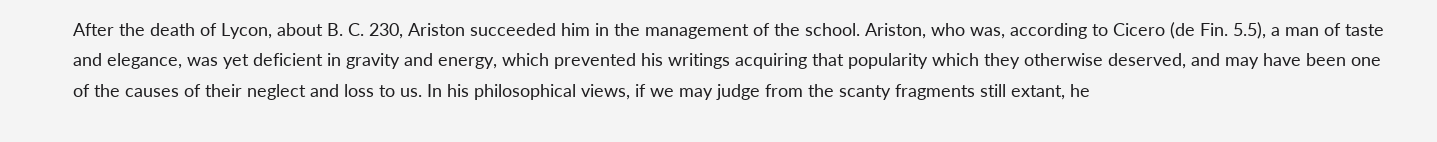After the death of Lycon, about B. C. 230, Ariston succeeded him in the management of the school. Ariston, who was, according to Cicero (de Fin. 5.5), a man of taste and elegance, was yet deficient in gravity and energy, which prevented his writings acquiring that popularity which they otherwise deserved, and may have been one of the causes of their neglect and loss to us. In his philosophical views, if we may judge from the scanty fragments still extant, he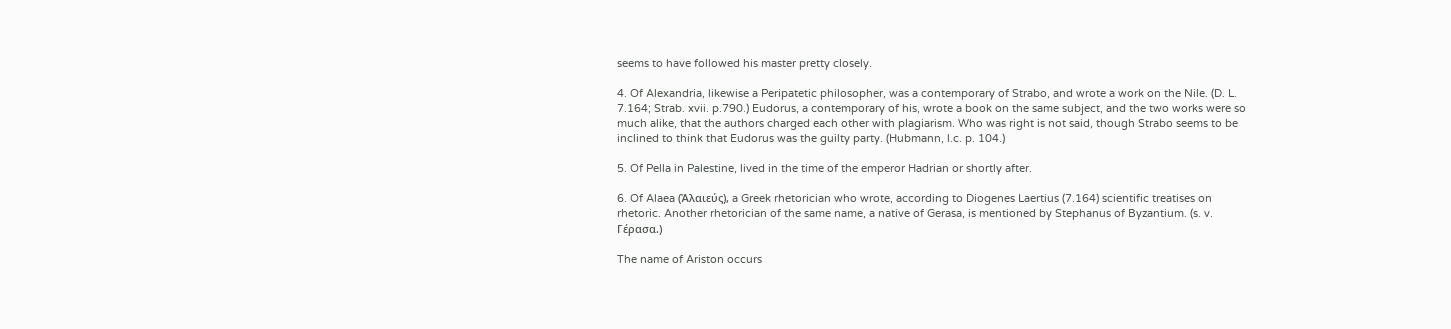seems to have followed his master pretty closely.

4. Of Alexandria, likewise a Peripatetic philosopher, was a contemporary of Strabo, and wrote a work on the Nile. (D. L. 7.164; Strab. xvii. p.790.) Eudorus, a contemporary of his, wrote a book on the same subject, and the two works were so much alike, that the authors charged each other with plagiarism. Who was right is not said, though Strabo seems to be inclined to think that Eudorus was the guilty party. (Hubmann, l.c. p. 104.)

5. Of Pella in Palestine, lived in the time of the emperor Hadrian or shortly after.

6. Of Alaea (Ἀλαιεύς), a Greek rhetorician who wrote, according to Diogenes Laertius (7.164) scientific treatises on rhetoric. Another rhetorician of the same name, a native of Gerasa, is mentioned by Stephanus of Byzantium. (s. v. Γέρασα.)

The name of Ariston occurs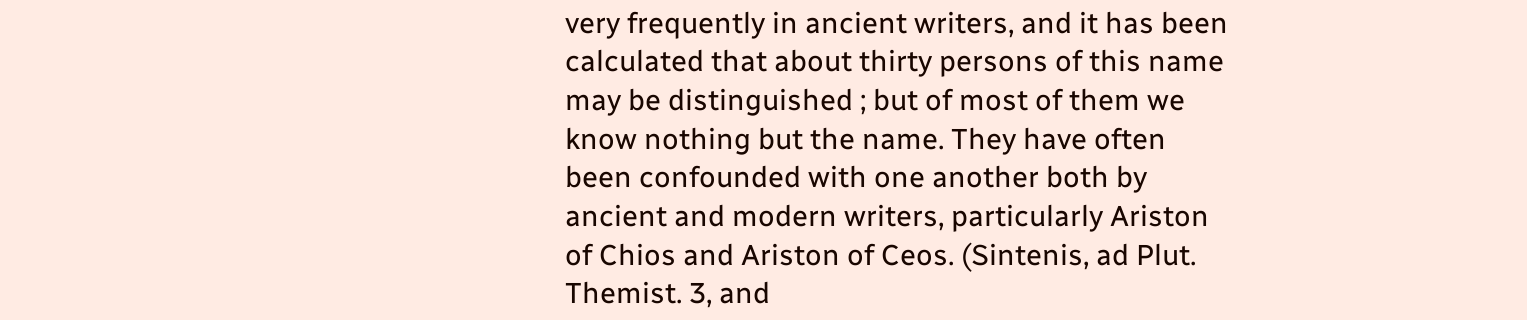very frequently in ancient writers, and it has been calculated that about thirty persons of this name may be distinguished ; but of most of them we know nothing but the name. They have often been confounded with one another both by ancient and modern writers, particularly Ariston of Chios and Ariston of Ceos. (Sintenis, ad Plut. Themist. 3, and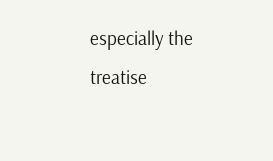especially the treatise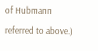of Hubmann referred to above.)